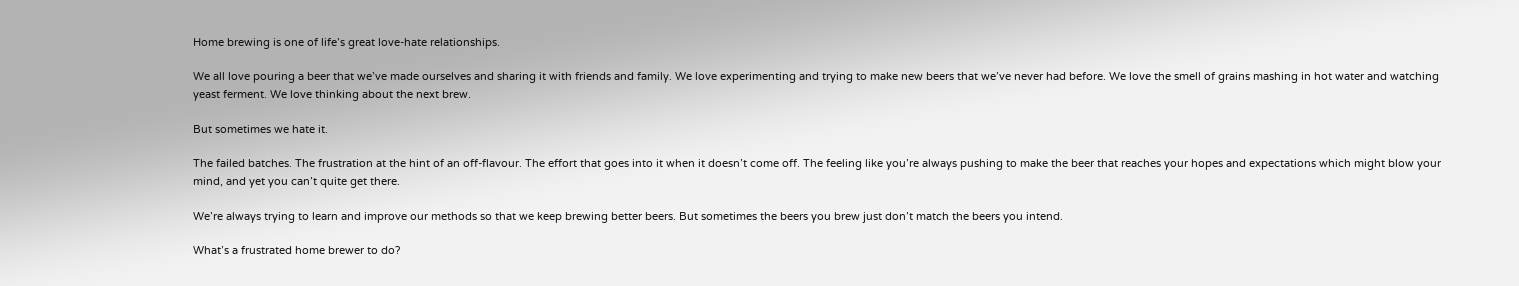Home brewing is one of life’s great love-hate relationships.

We all love pouring a beer that we’ve made ourselves and sharing it with friends and family. We love experimenting and trying to make new beers that we’ve never had before. We love the smell of grains mashing in hot water and watching yeast ferment. We love thinking about the next brew.

But sometimes we hate it.

The failed batches. The frustration at the hint of an off-flavour. The effort that goes into it when it doesn’t come off. The feeling like you’re always pushing to make the beer that reaches your hopes and expectations which might blow your mind, and yet you can’t quite get there.

We’re always trying to learn and improve our methods so that we keep brewing better beers. But sometimes the beers you brew just don’t match the beers you intend.

What’s a frustrated home brewer to do?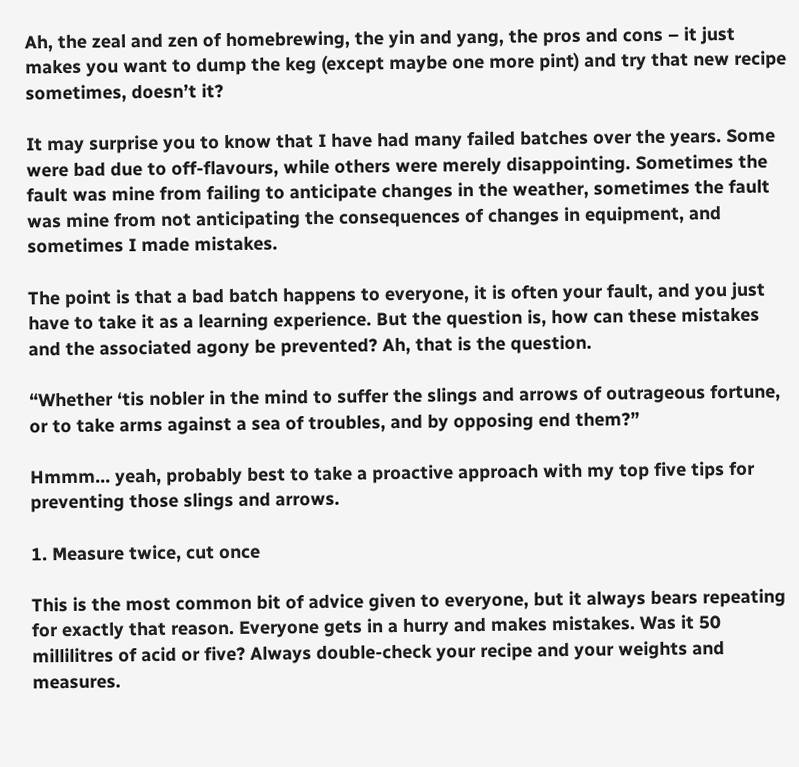Ah, the zeal and zen of homebrewing, the yin and yang, the pros and cons – it just makes you want to dump the keg (except maybe one more pint) and try that new recipe sometimes, doesn’t it?

It may surprise you to know that I have had many failed batches over the years. Some were bad due to off-flavours, while others were merely disappointing. Sometimes the fault was mine from failing to anticipate changes in the weather, sometimes the fault was mine from not anticipating the consequences of changes in equipment, and sometimes I made mistakes.

The point is that a bad batch happens to everyone, it is often your fault, and you just have to take it as a learning experience. But the question is, how can these mistakes and the associated agony be prevented? Ah, that is the question.

“Whether ‘tis nobler in the mind to suffer the slings and arrows of outrageous fortune, or to take arms against a sea of troubles, and by opposing end them?”

Hmmm… yeah, probably best to take a proactive approach with my top five tips for preventing those slings and arrows.

1. Measure twice, cut once

This is the most common bit of advice given to everyone, but it always bears repeating for exactly that reason. Everyone gets in a hurry and makes mistakes. Was it 50 millilitres of acid or five? Always double-check your recipe and your weights and measures.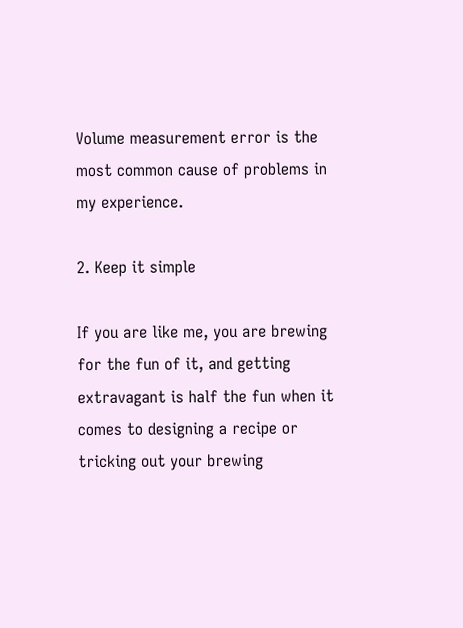Volume measurement error is the most common cause of problems in my experience.

2. Keep it simple

If you are like me, you are brewing for the fun of it, and getting extravagant is half the fun when it comes to designing a recipe or tricking out your brewing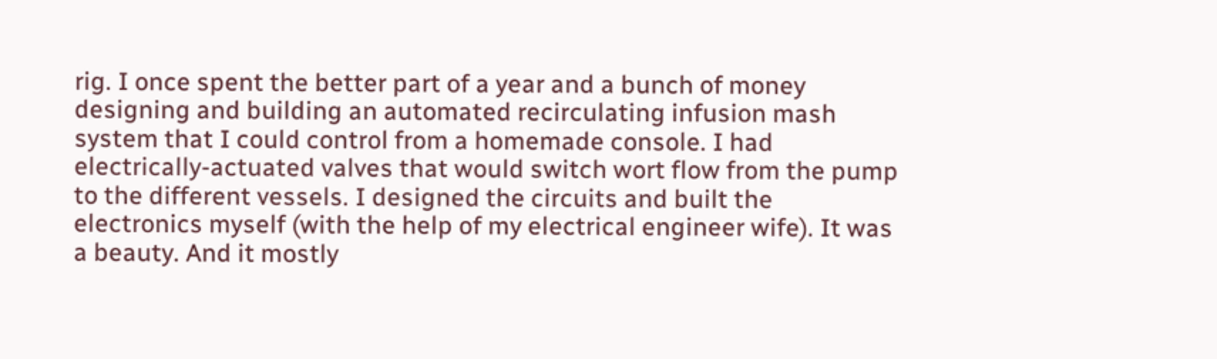rig. I once spent the better part of a year and a bunch of money designing and building an automated recirculating infusion mash system that I could control from a homemade console. I had electrically-actuated valves that would switch wort flow from the pump to the different vessels. I designed the circuits and built the electronics myself (with the help of my electrical engineer wife). It was a beauty. And it mostly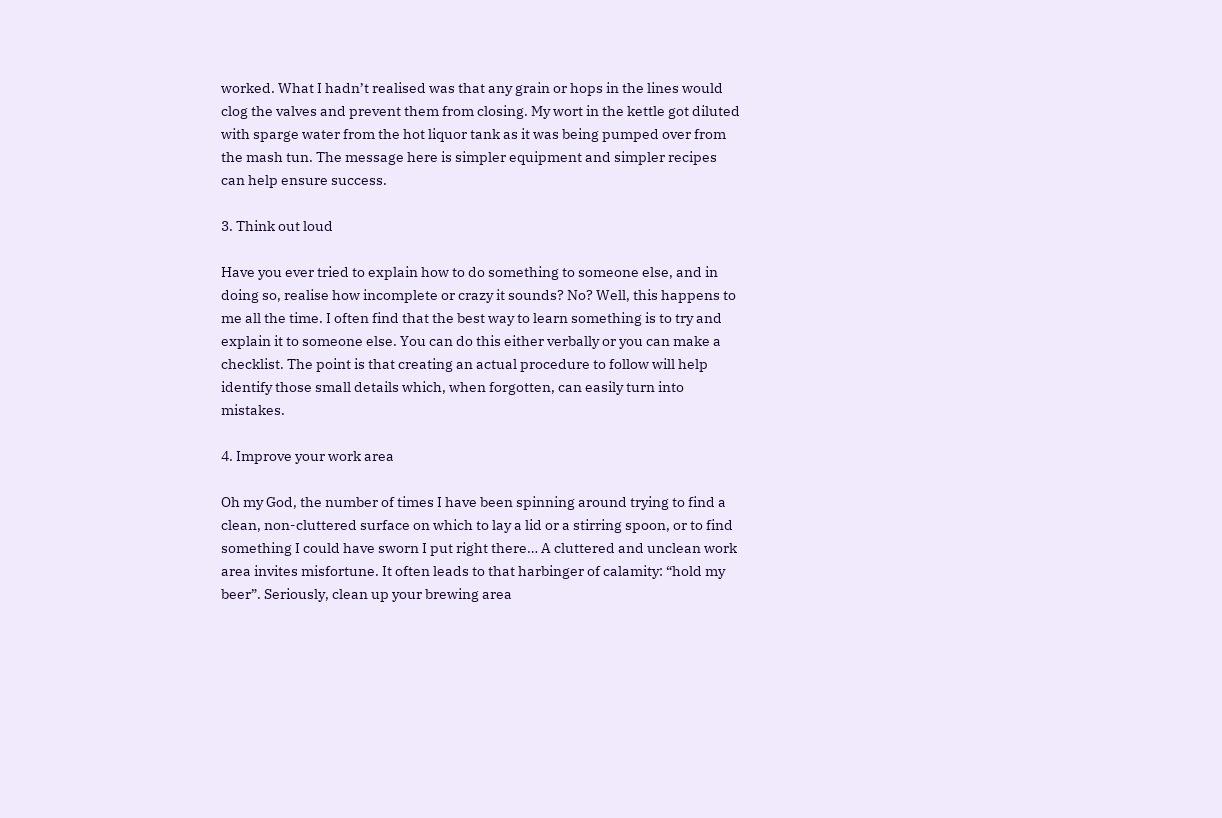worked. What I hadn’t realised was that any grain or hops in the lines would clog the valves and prevent them from closing. My wort in the kettle got diluted with sparge water from the hot liquor tank as it was being pumped over from the mash tun. The message here is simpler equipment and simpler recipes can help ensure success.

3. Think out loud

Have you ever tried to explain how to do something to someone else, and in doing so, realise how incomplete or crazy it sounds? No? Well, this happens to me all the time. I often find that the best way to learn something is to try and explain it to someone else. You can do this either verbally or you can make a checklist. The point is that creating an actual procedure to follow will help identify those small details which, when forgotten, can easily turn into mistakes.

4. Improve your work area

Oh my God, the number of times I have been spinning around trying to find a clean, non-cluttered surface on which to lay a lid or a stirring spoon, or to find something I could have sworn I put right there… A cluttered and unclean work area invites misfortune. It often leads to that harbinger of calamity: “hold my beer”. Seriously, clean up your brewing area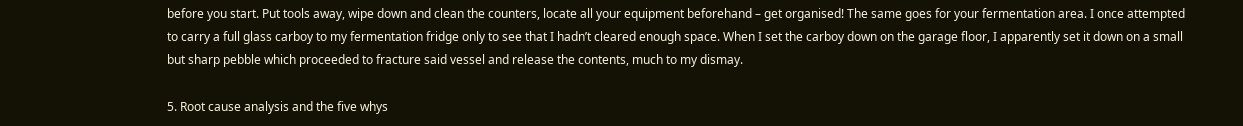before you start. Put tools away, wipe down and clean the counters, locate all your equipment beforehand – get organised! The same goes for your fermentation area. I once attempted to carry a full glass carboy to my fermentation fridge only to see that I hadn’t cleared enough space. When I set the carboy down on the garage floor, I apparently set it down on a small but sharp pebble which proceeded to fracture said vessel and release the contents, much to my dismay.

5. Root cause analysis and the five whys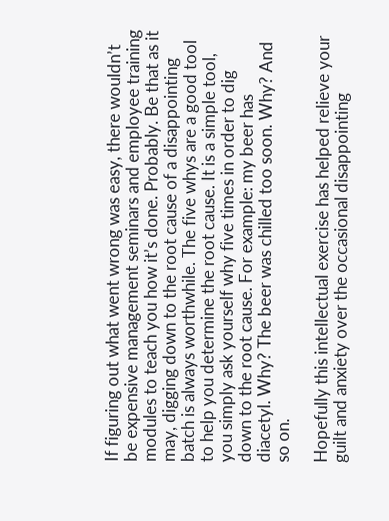If figuring out what went wrong was easy, there wouldn’t be expensive management seminars and employee training modules to teach you how it’s done. Probably. Be that as it may, digging down to the root cause of a disappointing batch is always worthwhile. The five whys are a good tool to help you determine the root cause. It is a simple tool, you simply ask yourself why five times in order to dig down to the root cause. For example: my beer has diacetyl. Why? The beer was chilled too soon. Why? And so on.

Hopefully this intellectual exercise has helped relieve your guilt and anxiety over the occasional disappointing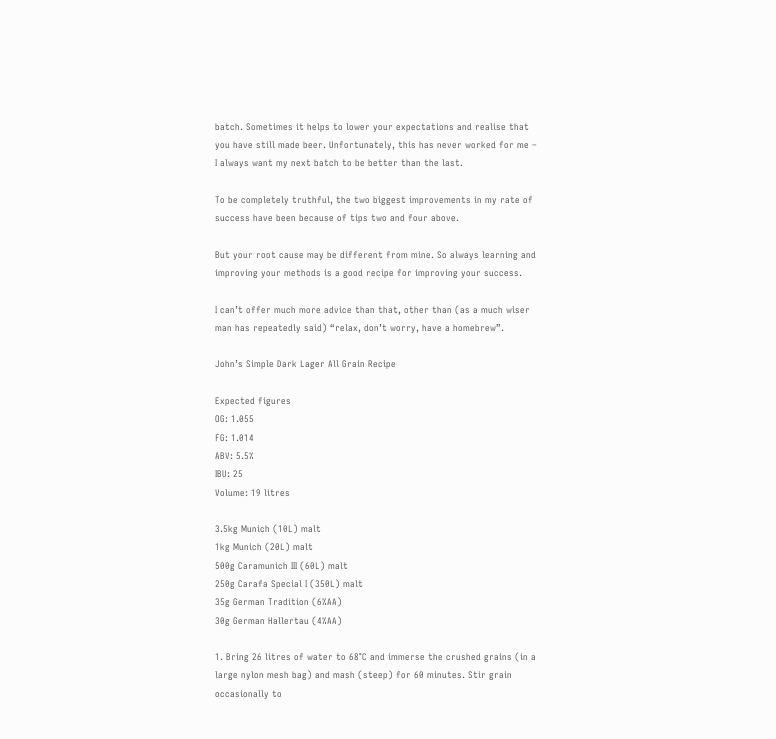batch. Sometimes it helps to lower your expectations and realise that you have still made beer. Unfortunately, this has never worked for me – I always want my next batch to be better than the last.

To be completely truthful, the two biggest improvements in my rate of success have been because of tips two and four above.

But your root cause may be different from mine. So always learning and improving your methods is a good recipe for improving your success.

I can’t offer much more advice than that, other than (as a much wiser man has repeatedly said) “relax, don’t worry, have a homebrew”.

John’s Simple Dark Lager All Grain Recipe

Expected figures
OG: 1.055
FG: 1.014
ABV: 5.5%
IBU: 25
Volume: 19 litres

3.5kg Munich (10L) malt
1kg Munich (20L) malt
500g Caramunich III (60L) malt
250g Carafa Special I (350L) malt
35g German Tradition (6%AA)
30g German Hallertau (4%AA)

1. Bring 26 litres of water to 68°C and immerse the crushed grains (in a large nylon mesh bag) and mash (steep) for 60 minutes. Stir grain occasionally to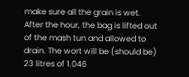make sure all the grain is wet. After the hour, the bag is lifted out of the mash tun and allowed to drain. The wort will be (should be) 23 litres of 1.046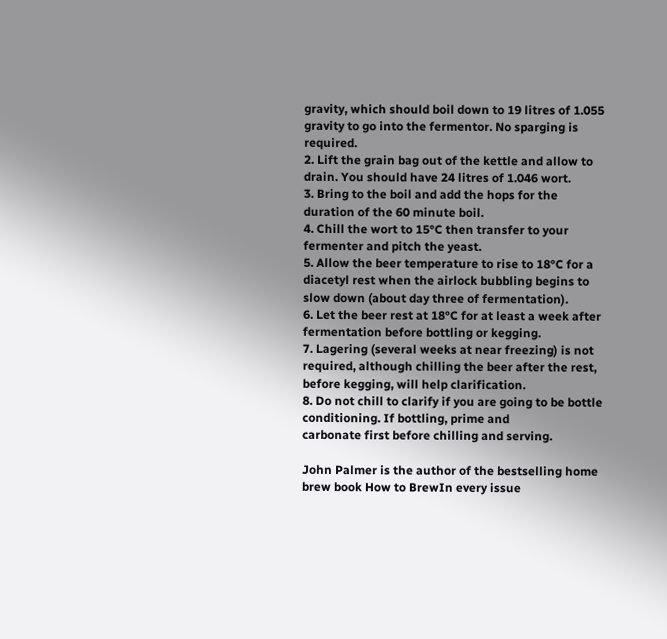gravity, which should boil down to 19 litres of 1.055 gravity to go into the fermentor. No sparging is required.
2. Lift the grain bag out of the kettle and allow to drain. You should have 24 litres of 1.046 wort.
3. Bring to the boil and add the hops for the duration of the 60 minute boil.
4. Chill the wort to 15°C then transfer to your fermenter and pitch the yeast.
5. Allow the beer temperature to rise to 18°C for a diacetyl rest when the airlock bubbling begins to slow down (about day three of fermentation).
6. Let the beer rest at 18°C for at least a week after fermentation before bottling or kegging.
7. Lagering (several weeks at near freezing) is not required, although chilling the beer after the rest, before kegging, will help clarification.
8. Do not chill to clarify if you are going to be bottle conditioning. If bottling, prime and
carbonate first before chilling and serving.

John Palmer is the author of the bestselling home brew book How to BrewIn every issue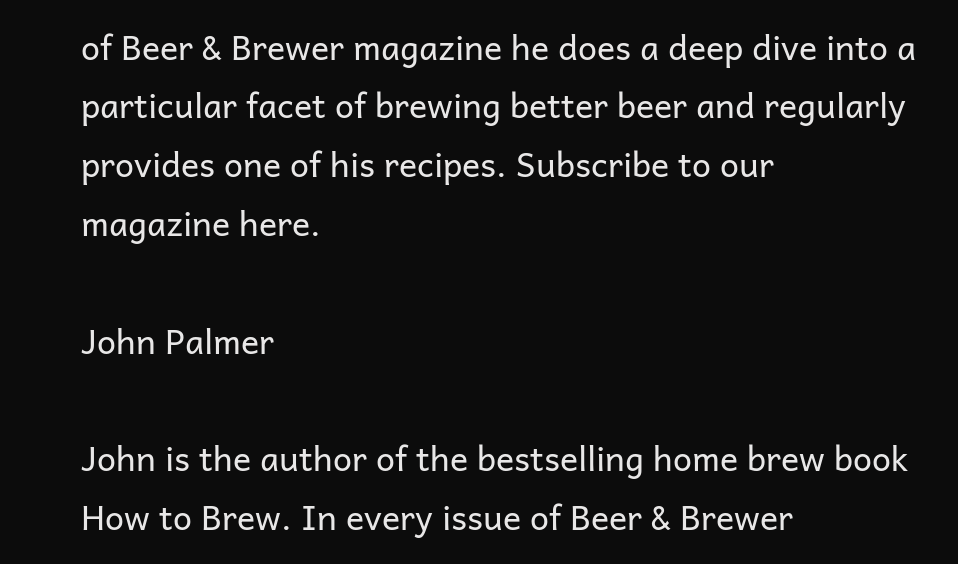of Beer & Brewer magazine he does a deep dive into a particular facet of brewing better beer and regularly provides one of his recipes. Subscribe to our magazine here.

John Palmer

John is the author of the bestselling home brew book How to Brew. In every issue of Beer & Brewer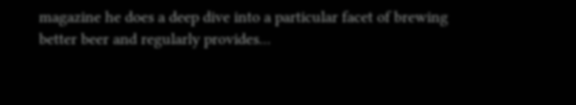magazine he does a deep dive into a particular facet of brewing better beer and regularly provides...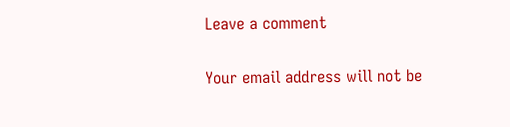Leave a comment

Your email address will not be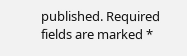published. Required fields are marked *